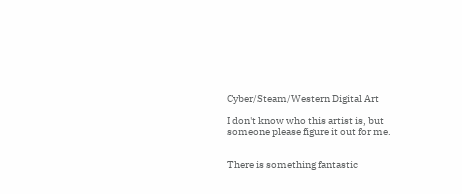Cyber/Steam/Western Digital Art

I don't know who this artist is, but someone please figure it out for me.


There is something fantastic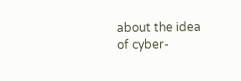about the idea of cyber-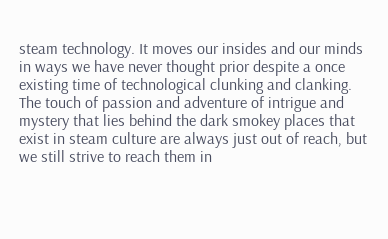steam technology. It moves our insides and our minds in ways we have never thought prior despite a once existing time of technological clunking and clanking. The touch of passion and adventure of intrigue and mystery that lies behind the dark smokey places that exist in steam culture are always just out of reach, but we still strive to reach them in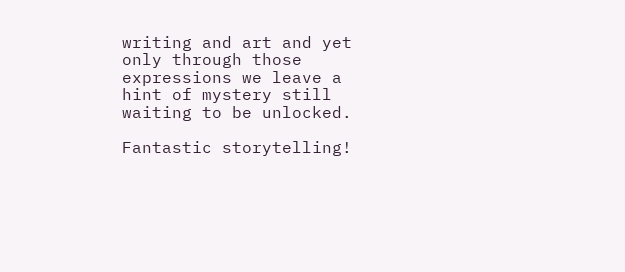writing and art and yet only through those expressions we leave a hint of mystery still waiting to be unlocked.

Fantastic storytelling!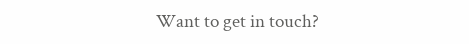Want to get in touch?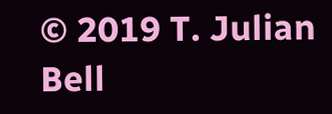© 2019 T. Julian Bell